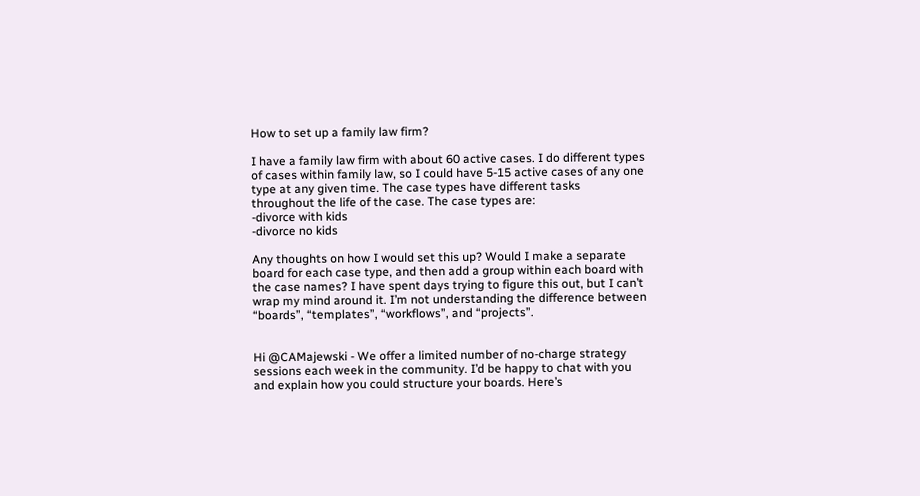How to set up a family law firm?

I have a family law firm with about 60 active cases. I do different types of cases within family law, so I could have 5-15 active cases of any one type at any given time. The case types have different tasks throughout the life of the case. The case types are:
-divorce with kids
-divorce no kids

Any thoughts on how I would set this up? Would I make a separate board for each case type, and then add a group within each board with the case names? I have spent days trying to figure this out, but I can’t wrap my mind around it. I’m not understanding the difference between “boards”, “templates”, “workflows”, and “projects”.


Hi @CAMajewski - We offer a limited number of no-charge strategy sessions each week in the community. I’d be happy to chat with you and explain how you could structure your boards. Here’s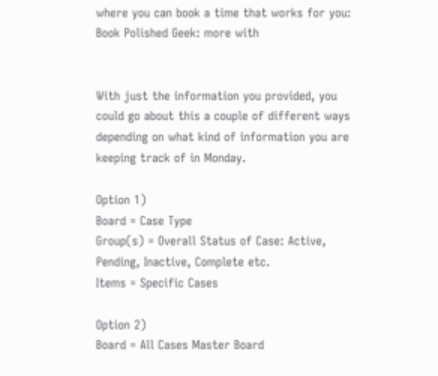where you can book a time that works for you: Book Polished Geek: more with


With just the information you provided, you could go about this a couple of different ways depending on what kind of information you are keeping track of in Monday.

Option 1)
Board = Case Type
Group(s) = Overall Status of Case: Active, Pending, Inactive, Complete etc.
Items = Specific Cases

Option 2)
Board = All Cases Master Board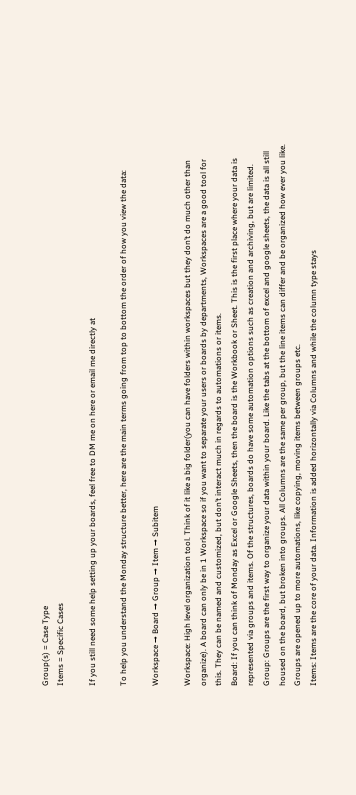Group(s) = Case Type
Items = Specific Cases

If you still need some help setting up your boards, feel free to DM me on here or email me directly at

To help you understand the Monday structure better, here are the main terms going from top to bottom the order of how you view the data:

Workspace → Board → Group → Item → Subitem

Workspace: High level organization tool. Think of it like a big folder(you can have folders within workspaces but they don’t do much other than organize). A board can only be in 1 Workspace so if you want to separate your users or boards by departments, Workspaces are a good tool for this. They can be named and customized, but don’t interact much in regards to automations or items.
Board: If you can think of Monday as Excel or Google Sheets, then the board is the Workbook or Sheet. This is the first place where your data is represented via groups and items. Of the structures, boards do have some automation options such as creation and archiving, but are limited.
Group: Groups are the first way to organize your data within your board. Like the tabs at the bottom of excel and google sheets, the data is all still housed on the board, but broken into groups. All Columns are the same per group, but the line items can differ and be organized how ever you like. Groups are opened up to more automations, like copying, moving items between groups etc.
Items: Items are the core of your data. Information is added horizontally via Columns and while the column type stays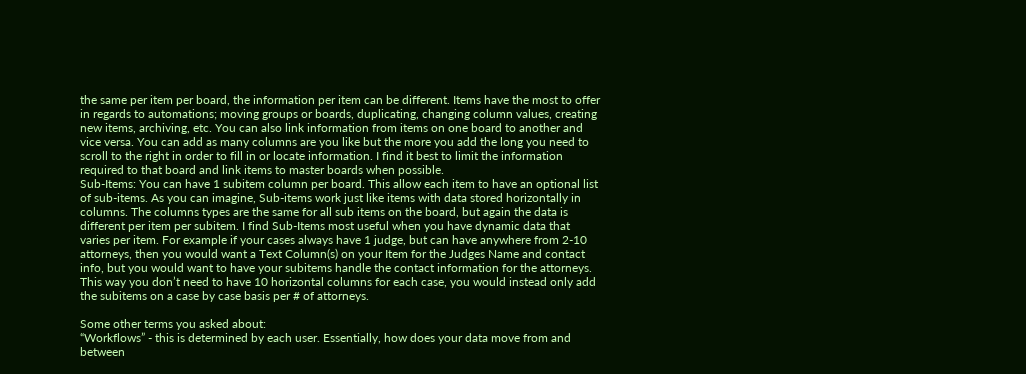the same per item per board, the information per item can be different. Items have the most to offer in regards to automations; moving groups or boards, duplicating, changing column values, creating new items, archiving, etc. You can also link information from items on one board to another and vice versa. You can add as many columns are you like but the more you add the long you need to scroll to the right in order to fill in or locate information. I find it best to limit the information required to that board and link items to master boards when possible.
Sub-Items: You can have 1 subitem column per board. This allow each item to have an optional list of sub-items. As you can imagine, Sub-items work just like items with data stored horizontally in columns. The columns types are the same for all sub items on the board, but again the data is different per item per subitem. I find Sub-Items most useful when you have dynamic data that varies per item. For example if your cases always have 1 judge, but can have anywhere from 2-10 attorneys, then you would want a Text Column(s) on your Item for the Judges Name and contact info, but you would want to have your subitems handle the contact information for the attorneys. This way you don’t need to have 10 horizontal columns for each case, you would instead only add the subitems on a case by case basis per # of attorneys.

Some other terms you asked about:
“Workflows” - this is determined by each user. Essentially, how does your data move from and between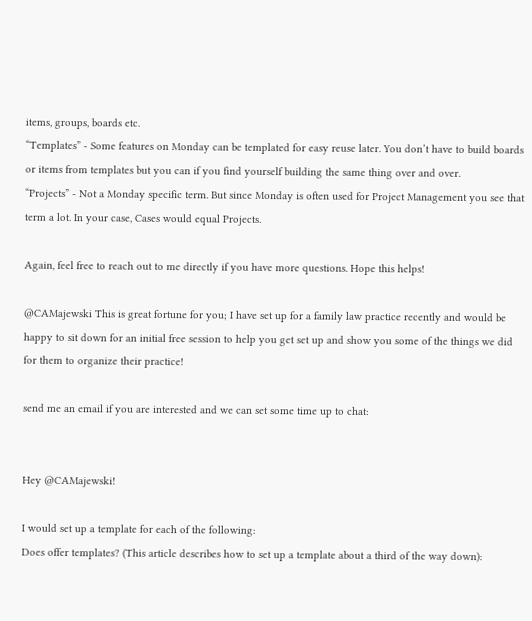items, groups, boards etc.
“Templates” - Some features on Monday can be templated for easy reuse later. You don’t have to build boards or items from templates but you can if you find yourself building the same thing over and over.
“Projects” - Not a Monday specific term. But since Monday is often used for Project Management you see that term a lot. In your case, Cases would equal Projects.

Again, feel free to reach out to me directly if you have more questions. Hope this helps!

@CAMajewski This is great fortune for you; I have set up for a family law practice recently and would be happy to sit down for an initial free session to help you get set up and show you some of the things we did for them to organize their practice!

send me an email if you are interested and we can set some time up to chat:


Hey @CAMajewski!

I would set up a template for each of the following:
Does offer templates? (This article describes how to set up a template about a third of the way down):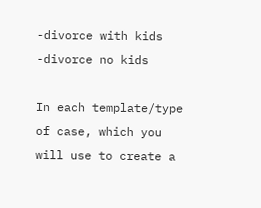-divorce with kids
-divorce no kids

In each template/type of case, which you will use to create a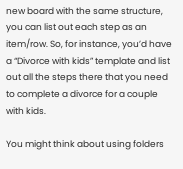new board with the same structure, you can list out each step as an item/row. So, for instance, you’d have a “Divorce with kids” template and list out all the steps there that you need to complete a divorce for a couple with kids.

You might think about using folders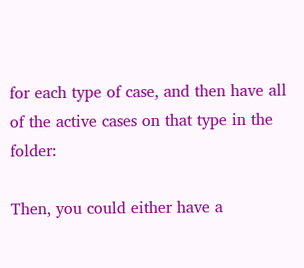for each type of case, and then have all of the active cases on that type in the folder:

Then, you could either have a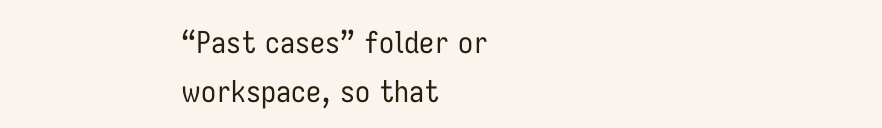“Past cases” folder or workspace, so that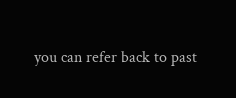you can refer back to past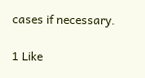cases if necessary.

1 Like